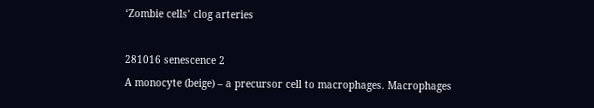‘Zombie cells’ clog arteries

281016 senescence 2
A monocyte (beige) – a precursor cell to macrophages. Macrophages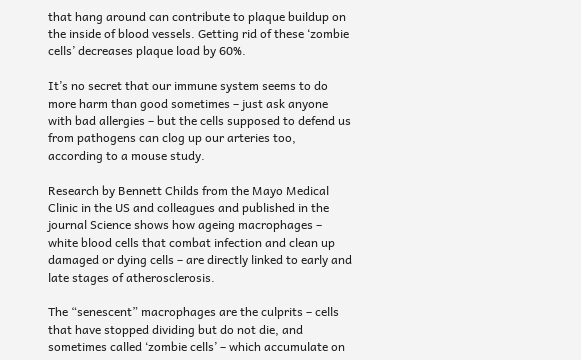that hang around can contribute to plaque buildup on the inside of blood vessels. Getting rid of these ‘zombie cells’ decreases plaque load by 60%.

It’s no secret that our immune system seems to do more harm than good sometimes – just ask anyone with bad allergies – but the cells supposed to defend us from pathogens can clog up our arteries too, according to a mouse study.

Research by Bennett Childs from the Mayo Medical Clinic in the US and colleagues and published in the journal Science shows how ageing macrophages – white blood cells that combat infection and clean up damaged or dying cells – are directly linked to early and late stages of atherosclerosis.

The “senescent” macrophages are the culprits – cells that have stopped dividing but do not die, and sometimes called ‘zombie cells’ – which accumulate on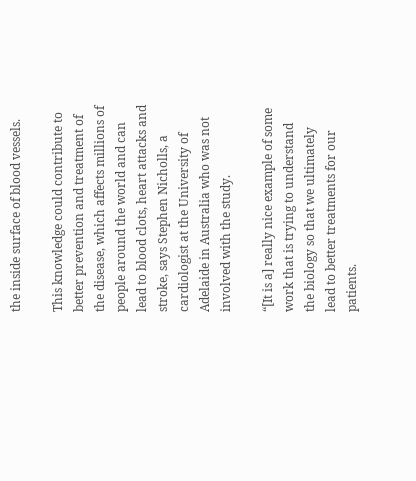the inside surface of blood vessels.

This knowledge could contribute to better prevention and treatment of the disease, which affects millions of people around the world and can lead to blood clots, heart attacks and stroke, says Stephen Nicholls, a cardiologist at the University of Adelaide in Australia who was not involved with the study.

“[It is a] really nice example of some work that is trying to understand the biology so that we ultimately lead to better treatments for our patients.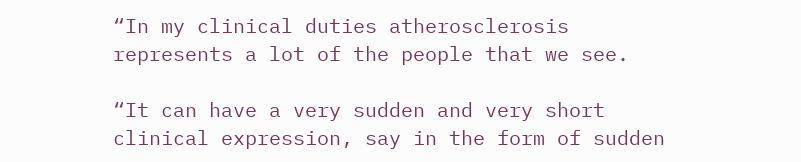“In my clinical duties atherosclerosis represents a lot of the people that we see.

“It can have a very sudden and very short clinical expression, say in the form of sudden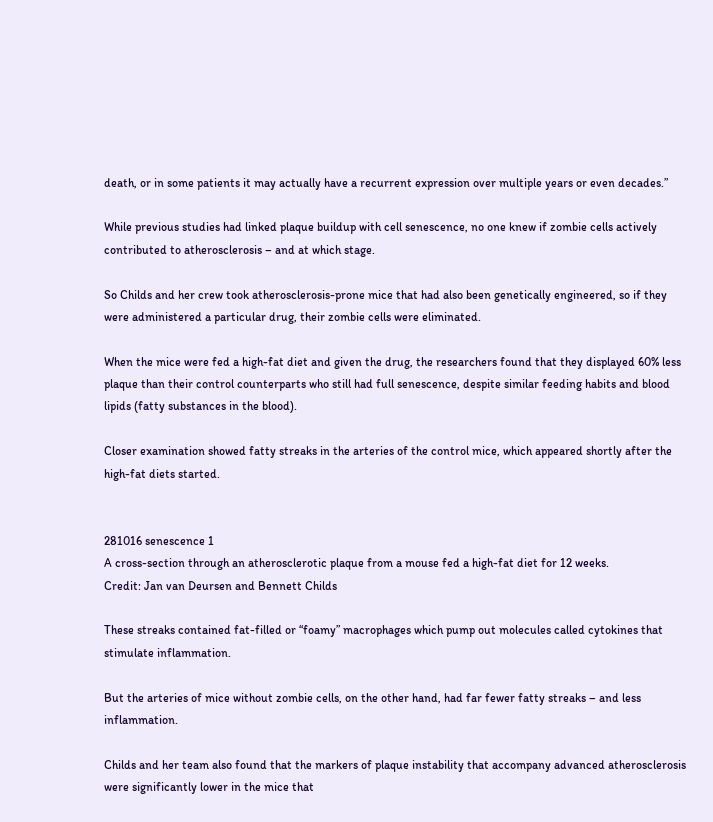death, or in some patients it may actually have a recurrent expression over multiple years or even decades.”

While previous studies had linked plaque buildup with cell senescence, no one knew if zombie cells actively contributed to atherosclerosis – and at which stage.

So Childs and her crew took atherosclerosis-prone mice that had also been genetically engineered, so if they were administered a particular drug, their zombie cells were eliminated.

When the mice were fed a high-fat diet and given the drug, the researchers found that they displayed 60% less plaque than their control counterparts who still had full senescence, despite similar feeding habits and blood lipids (fatty substances in the blood).

Closer examination showed fatty streaks in the arteries of the control mice, which appeared shortly after the high-fat diets started.


281016 senescence 1
A cross-section through an atherosclerotic plaque from a mouse fed a high-fat diet for 12 weeks.
Credit: Jan van Deursen and Bennett Childs

These streaks contained fat-filled or “foamy” macrophages which pump out molecules called cytokines that stimulate inflammation.

But the arteries of mice without zombie cells, on the other hand, had far fewer fatty streaks – and less inflammation.

Childs and her team also found that the markers of plaque instability that accompany advanced atherosclerosis were significantly lower in the mice that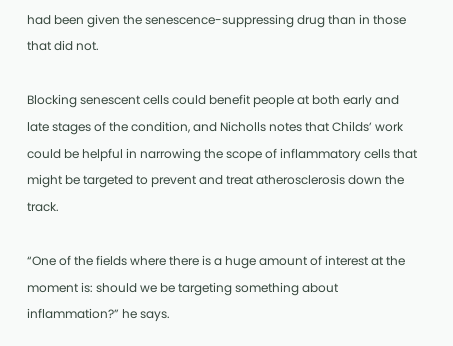had been given the senescence-suppressing drug than in those that did not.

Blocking senescent cells could benefit people at both early and late stages of the condition, and Nicholls notes that Childs’ work could be helpful in narrowing the scope of inflammatory cells that might be targeted to prevent and treat atherosclerosis down the track.

“One of the fields where there is a huge amount of interest at the moment is: should we be targeting something about inflammation?” he says.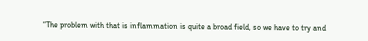“The problem with that is inflammation is quite a broad field, so we have to try and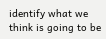identify what we think is going to be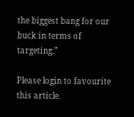the biggest bang for our buck in terms of targeting.”

Please login to favourite this article.